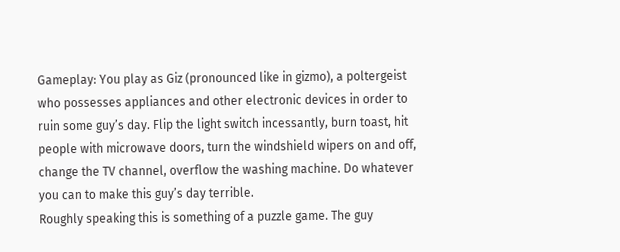Gameplay: You play as Giz (pronounced like in gizmo), a poltergeist who possesses appliances and other electronic devices in order to ruin some guy’s day. Flip the light switch incessantly, burn toast, hit people with microwave doors, turn the windshield wipers on and off, change the TV channel, overflow the washing machine. Do whatever you can to make this guy’s day terrible.
Roughly speaking this is something of a puzzle game. The guy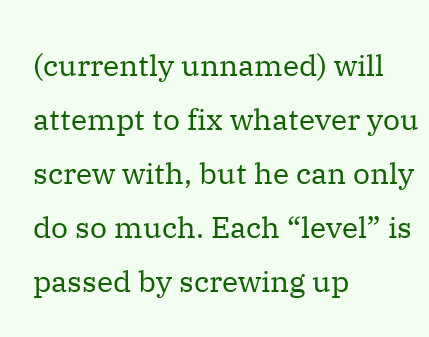(currently unnamed) will attempt to fix whatever you screw with, but he can only do so much. Each “level” is passed by screwing up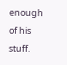enough of his stuff.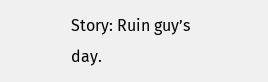Story: Ruin guy’s day.